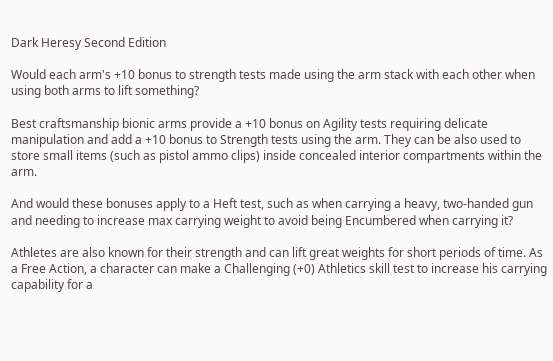Dark Heresy Second Edition

Would each arm's +10 bonus to strength tests made using the arm stack with each other when using both arms to lift something?

Best craftsmanship bionic arms provide a +10 bonus on Agility tests requiring delicate manipulation and add a +10 bonus to Strength tests using the arm. They can be also used to store small items (such as pistol ammo clips) inside concealed interior compartments within the arm.

And would these bonuses apply to a Heft test, such as when carrying a heavy, two-handed gun and needing to increase max carrying weight to avoid being Encumbered when carrying it?

Athletes are also known for their strength and can lift great weights for short periods of time. As a Free Action, a character can make a Challenging (+0) Athletics skill test to increase his carrying capability for a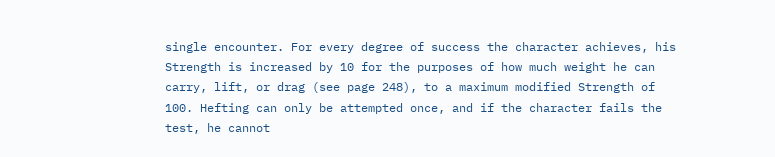single encounter. For every degree of success the character achieves, his Strength is increased by 10 for the purposes of how much weight he can carry, lift, or drag (see page 248), to a maximum modified Strength of 100. Hefting can only be attempted once, and if the character fails the test, he cannot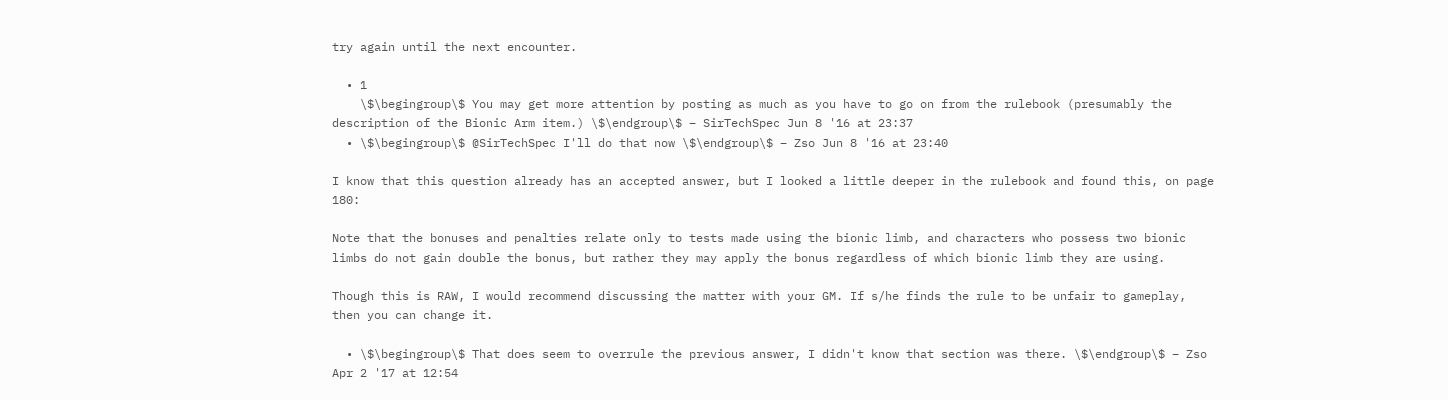try again until the next encounter.

  • 1
    \$\begingroup\$ You may get more attention by posting as much as you have to go on from the rulebook (presumably the description of the Bionic Arm item.) \$\endgroup\$ – SirTechSpec Jun 8 '16 at 23:37
  • \$\begingroup\$ @SirTechSpec I'll do that now \$\endgroup\$ – Zso Jun 8 '16 at 23:40

I know that this question already has an accepted answer, but I looked a little deeper in the rulebook and found this, on page 180:

Note that the bonuses and penalties relate only to tests made using the bionic limb, and characters who possess two bionic limbs do not gain double the bonus, but rather they may apply the bonus regardless of which bionic limb they are using.

Though this is RAW, I would recommend discussing the matter with your GM. If s/he finds the rule to be unfair to gameplay, then you can change it.

  • \$\begingroup\$ That does seem to overrule the previous answer, I didn't know that section was there. \$\endgroup\$ – Zso Apr 2 '17 at 12:54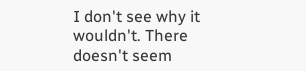I don't see why it wouldn't. There doesn't seem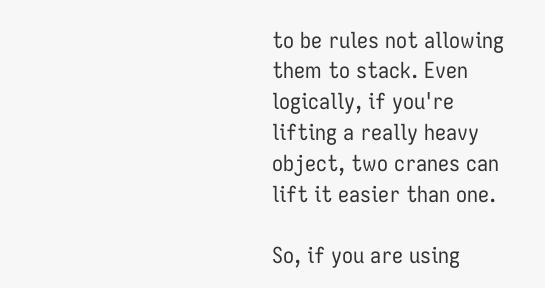to be rules not allowing them to stack. Even logically, if you're lifting a really heavy object, two cranes can lift it easier than one.

So, if you are using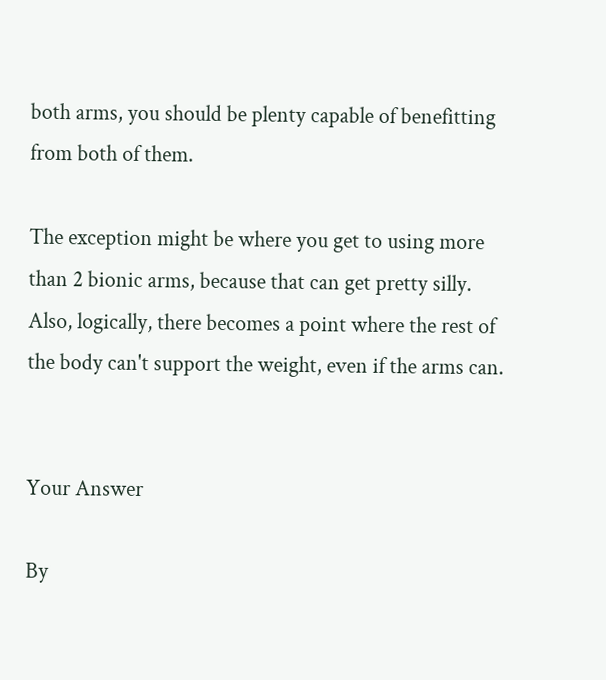both arms, you should be plenty capable of benefitting from both of them.

The exception might be where you get to using more than 2 bionic arms, because that can get pretty silly. Also, logically, there becomes a point where the rest of the body can't support the weight, even if the arms can.


Your Answer

By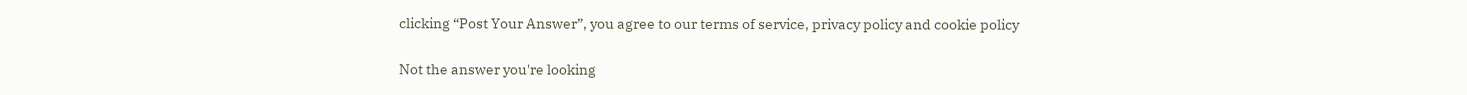clicking “Post Your Answer”, you agree to our terms of service, privacy policy and cookie policy

Not the answer you're looking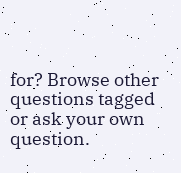for? Browse other questions tagged or ask your own question.